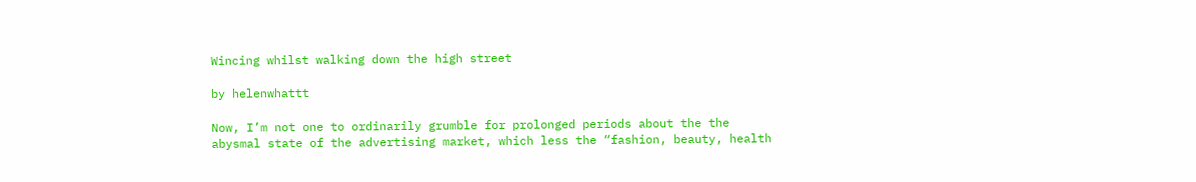Wincing whilst walking down the high street

by helenwhattt

Now, I’m not one to ordinarily grumble for prolonged periods about the the abysmal state of the advertising market, which less the “fashion, beauty, health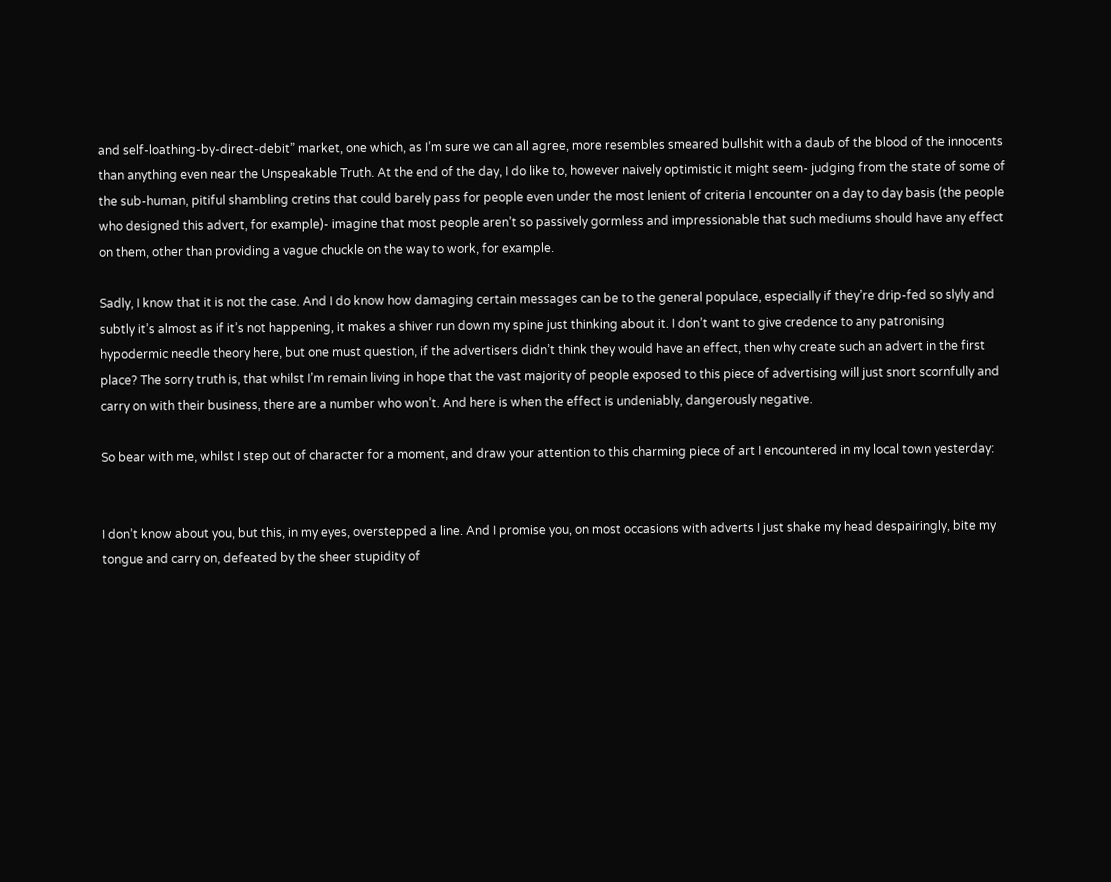and self-loathing-by-direct-debit” market, one which, as I’m sure we can all agree, more resembles smeared bullshit with a daub of the blood of the innocents than anything even near the Unspeakable Truth. At the end of the day, I do like to, however naively optimistic it might seem- judging from the state of some of the sub-human, pitiful shambling cretins that could barely pass for people even under the most lenient of criteria I encounter on a day to day basis (the people who designed this advert, for example)- imagine that most people aren’t so passively gormless and impressionable that such mediums should have any effect on them, other than providing a vague chuckle on the way to work, for example.

Sadly, I know that it is not the case. And I do know how damaging certain messages can be to the general populace, especially if they’re drip-fed so slyly and subtly it’s almost as if it’s not happening, it makes a shiver run down my spine just thinking about it. I don’t want to give credence to any patronising hypodermic needle theory here, but one must question, if the advertisers didn’t think they would have an effect, then why create such an advert in the first place? The sorry truth is, that whilst I’m remain living in hope that the vast majority of people exposed to this piece of advertising will just snort scornfully and carry on with their business, there are a number who won’t. And here is when the effect is undeniably, dangerously negative.

So bear with me, whilst I step out of character for a moment, and draw your attention to this charming piece of art I encountered in my local town yesterday:


I don’t know about you, but this, in my eyes, overstepped a line. And I promise you, on most occasions with adverts I just shake my head despairingly, bite my tongue and carry on, defeated by the sheer stupidity of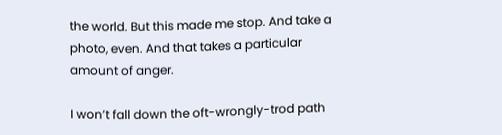the world. But this made me stop. And take a photo, even. And that takes a particular amount of anger.

I won’t fall down the oft-wrongly-trod path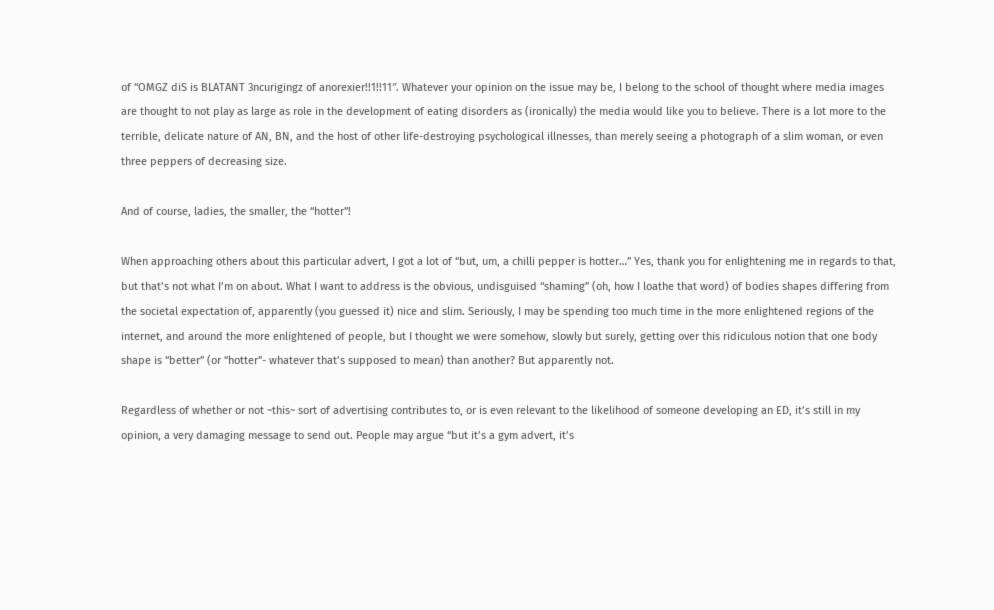of “OMGZ diS is BLATANT 3ncurigingz of anorexier!!1!!11″. Whatever your opinion on the issue may be, I belong to the school of thought where media images are thought to not play as large as role in the development of eating disorders as (ironically) the media would like you to believe. There is a lot more to the terrible, delicate nature of AN, BN, and the host of other life-destroying psychological illnesses, than merely seeing a photograph of a slim woman, or even three peppers of decreasing size.

And of course, ladies, the smaller, the “hotter”!

When approaching others about this particular advert, I got a lot of “but, um, a chilli pepper is hotter…” Yes, thank you for enlightening me in regards to that, but that’s not what I’m on about. What I want to address is the obvious, undisguised “shaming” (oh, how I loathe that word) of bodies shapes differing from the societal expectation of, apparently (you guessed it) nice and slim. Seriously, I may be spending too much time in the more enlightened regions of the internet, and around the more enlightened of people, but I thought we were somehow, slowly but surely, getting over this ridiculous notion that one body shape is “better” (or “hotter”- whatever that’s supposed to mean) than another? But apparently not.

Regardless of whether or not ~this~ sort of advertising contributes to, or is even relevant to the likelihood of someone developing an ED, it’s still in my opinion, a very damaging message to send out. People may argue “but it’s a gym advert, it’s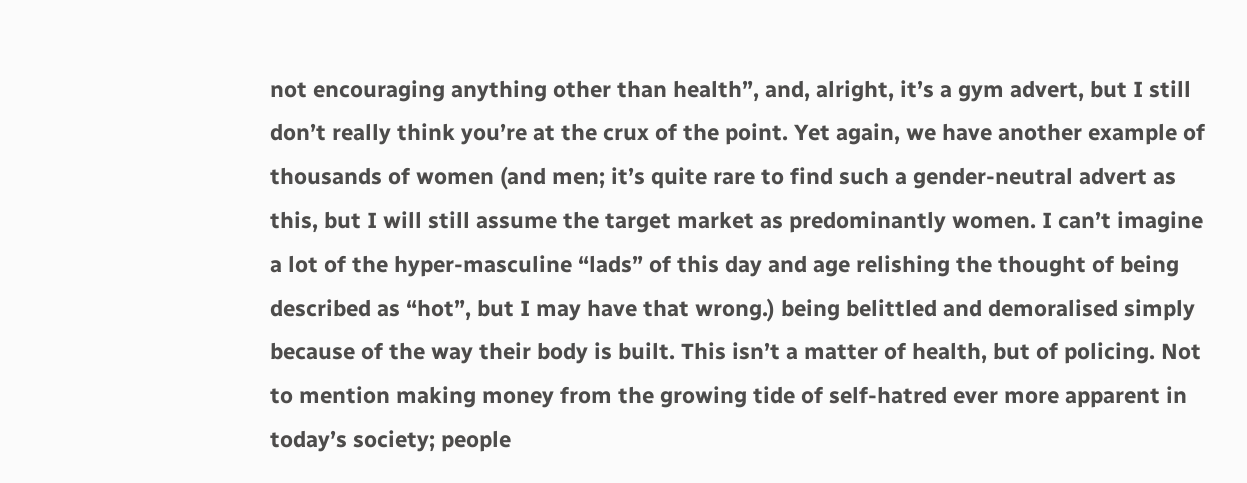not encouraging anything other than health”, and, alright, it’s a gym advert, but I still don’t really think you’re at the crux of the point. Yet again, we have another example of thousands of women (and men; it’s quite rare to find such a gender-neutral advert as this, but I will still assume the target market as predominantly women. I can’t imagine a lot of the hyper-masculine “lads” of this day and age relishing the thought of being described as “hot”, but I may have that wrong.) being belittled and demoralised simply because of the way their body is built. This isn’t a matter of health, but of policing. Not to mention making money from the growing tide of self-hatred ever more apparent in today’s society; people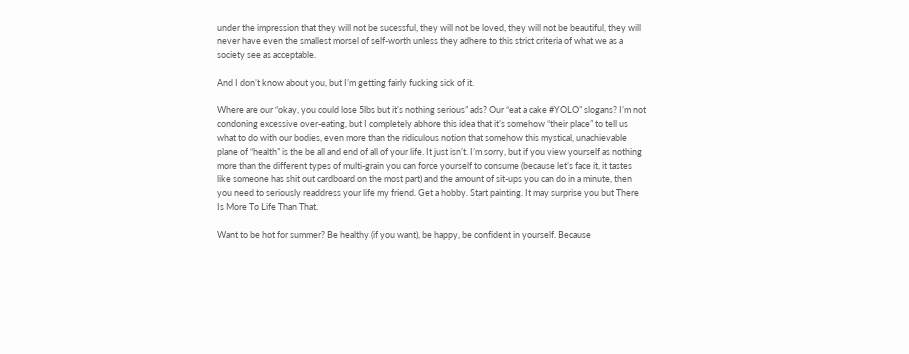under the impression that they will not be sucessful, they will not be loved, they will not be beautiful, they will never have even the smallest morsel of self-worth unless they adhere to this strict criteria of what we as a society see as acceptable.

And I don’t know about you, but I’m getting fairly fucking sick of it.

Where are our “okay, you could lose 5lbs but it’s nothing serious” ads? Our “eat a cake #YOLO” slogans? I’m not condoning excessive over-eating, but I completely abhore this idea that it’s somehow “their place” to tell us what to do with our bodies, even more than the ridiculous notion that somehow this mystical, unachievable plane of “health” is the be all and end of all of your life. It just isn’t. I’m sorry, but if you view yourself as nothing more than the different types of multi-grain you can force yourself to consume (because let’s face it, it tastes like someone has shit out cardboard on the most part) and the amount of sit-ups you can do in a minute, then you need to seriously readdress your life my friend. Get a hobby. Start painting. It may surprise you but There Is More To Life Than That.

Want to be hot for summer? Be healthy (if you want), be happy, be confident in yourself. Because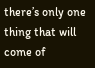there’s only one thing that will come of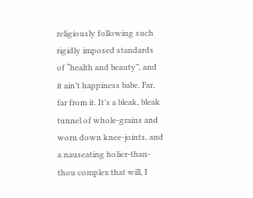religiously following such rigidly imposed standards of “health and beauty”, and it ain’t happiness babe. Far, far from it. It’s a bleak, bleak tunnel of whole-grains and worn down knee-joints, and a nauseating holier-than-thou complex that will, I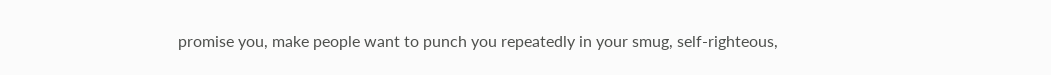promise you, make people want to punch you repeatedly in your smug, self-righteous,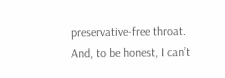preservative-free throat. And, to be honest, I can’t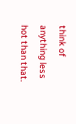think of anything less hot than that.